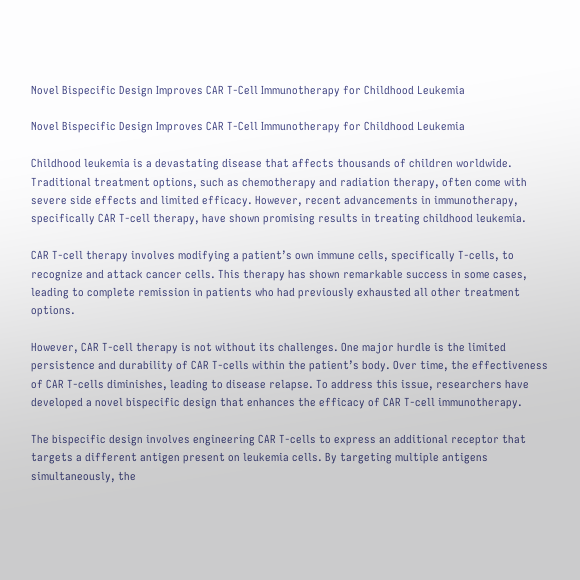Novel Bispecific Design Improves CAR T-Cell Immunotherapy for Childhood Leukemia

Novel Bispecific Design Improves CAR T-Cell Immunotherapy for Childhood Leukemia

Childhood leukemia is a devastating disease that affects thousands of children worldwide. Traditional treatment options, such as chemotherapy and radiation therapy, often come with severe side effects and limited efficacy. However, recent advancements in immunotherapy, specifically CAR T-cell therapy, have shown promising results in treating childhood leukemia.

CAR T-cell therapy involves modifying a patient’s own immune cells, specifically T-cells, to recognize and attack cancer cells. This therapy has shown remarkable success in some cases, leading to complete remission in patients who had previously exhausted all other treatment options.

However, CAR T-cell therapy is not without its challenges. One major hurdle is the limited persistence and durability of CAR T-cells within the patient’s body. Over time, the effectiveness of CAR T-cells diminishes, leading to disease relapse. To address this issue, researchers have developed a novel bispecific design that enhances the efficacy of CAR T-cell immunotherapy.

The bispecific design involves engineering CAR T-cells to express an additional receptor that targets a different antigen present on leukemia cells. By targeting multiple antigens simultaneously, the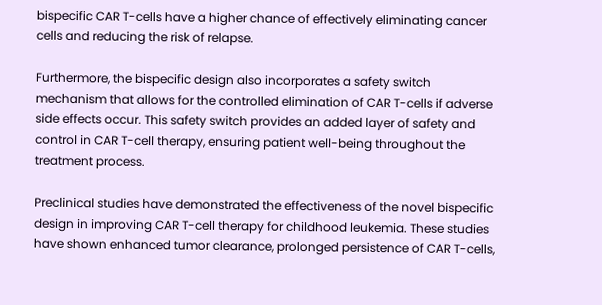bispecific CAR T-cells have a higher chance of effectively eliminating cancer cells and reducing the risk of relapse.

Furthermore, the bispecific design also incorporates a safety switch mechanism that allows for the controlled elimination of CAR T-cells if adverse side effects occur. This safety switch provides an added layer of safety and control in CAR T-cell therapy, ensuring patient well-being throughout the treatment process.

Preclinical studies have demonstrated the effectiveness of the novel bispecific design in improving CAR T-cell therapy for childhood leukemia. These studies have shown enhanced tumor clearance, prolonged persistence of CAR T-cells,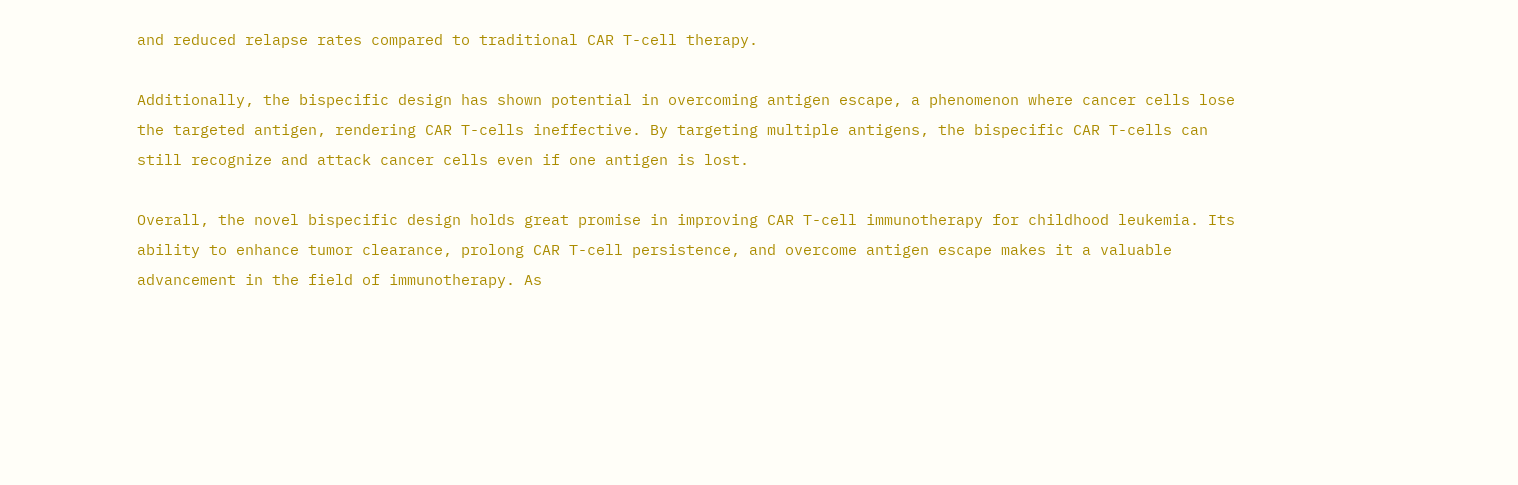and reduced relapse rates compared to traditional CAR T-cell therapy.

Additionally, the bispecific design has shown potential in overcoming antigen escape, a phenomenon where cancer cells lose the targeted antigen, rendering CAR T-cells ineffective. By targeting multiple antigens, the bispecific CAR T-cells can still recognize and attack cancer cells even if one antigen is lost.

Overall, the novel bispecific design holds great promise in improving CAR T-cell immunotherapy for childhood leukemia. Its ability to enhance tumor clearance, prolong CAR T-cell persistence, and overcome antigen escape makes it a valuable advancement in the field of immunotherapy. As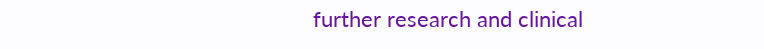further research and clinical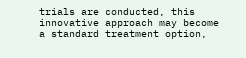trials are conducted, this innovative approach may become a standard treatment option,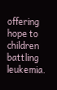offering hope to children battling leukemia.